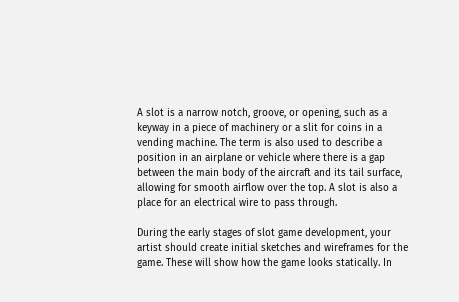A slot is a narrow notch, groove, or opening, such as a keyway in a piece of machinery or a slit for coins in a vending machine. The term is also used to describe a position in an airplane or vehicle where there is a gap between the main body of the aircraft and its tail surface, allowing for smooth airflow over the top. A slot is also a place for an electrical wire to pass through.

During the early stages of slot game development, your artist should create initial sketches and wireframes for the game. These will show how the game looks statically. In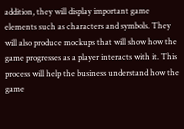addition, they will display important game elements such as characters and symbols. They will also produce mockups that will show how the game progresses as a player interacts with it. This process will help the business understand how the game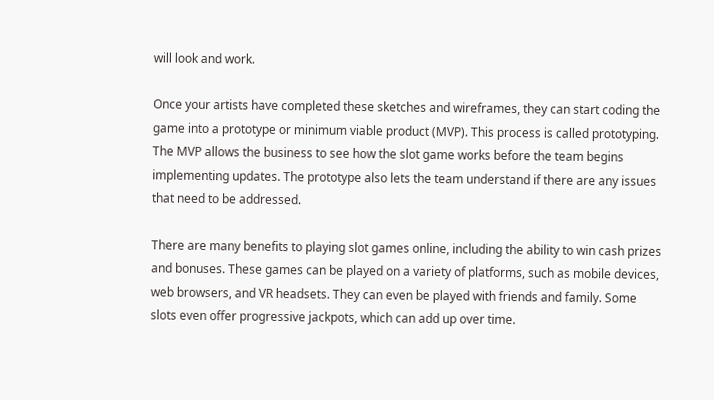will look and work.

Once your artists have completed these sketches and wireframes, they can start coding the game into a prototype or minimum viable product (MVP). This process is called prototyping. The MVP allows the business to see how the slot game works before the team begins implementing updates. The prototype also lets the team understand if there are any issues that need to be addressed.

There are many benefits to playing slot games online, including the ability to win cash prizes and bonuses. These games can be played on a variety of platforms, such as mobile devices, web browsers, and VR headsets. They can even be played with friends and family. Some slots even offer progressive jackpots, which can add up over time.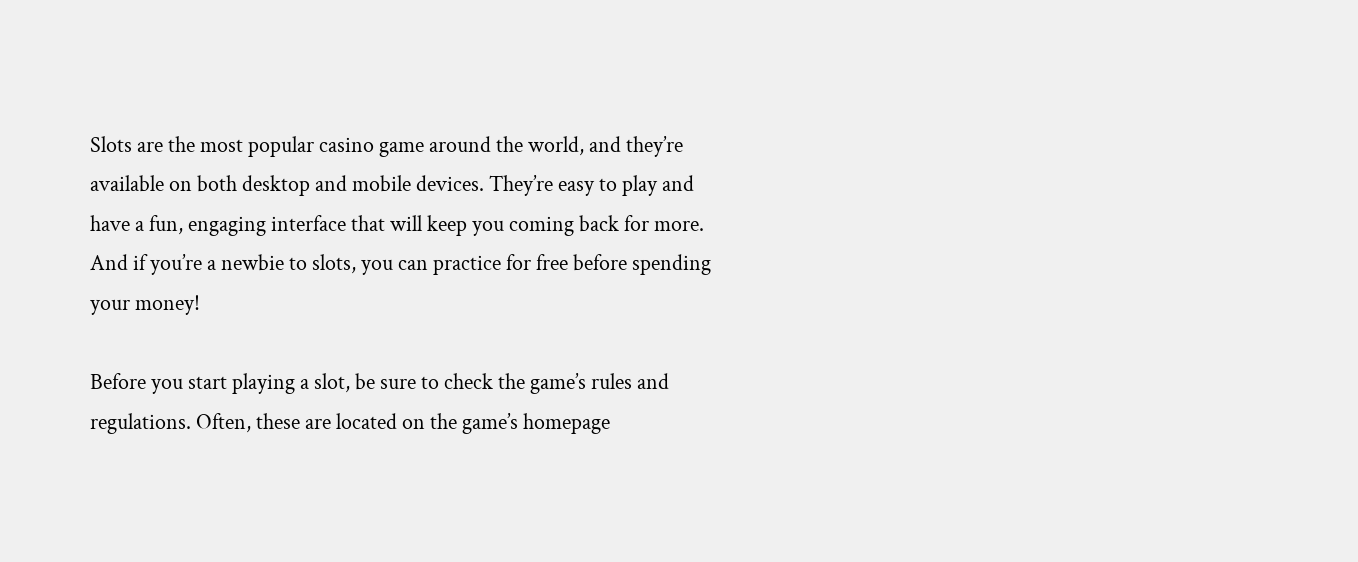Slots are the most popular casino game around the world, and they’re available on both desktop and mobile devices. They’re easy to play and have a fun, engaging interface that will keep you coming back for more. And if you’re a newbie to slots, you can practice for free before spending your money!

Before you start playing a slot, be sure to check the game’s rules and regulations. Often, these are located on the game’s homepage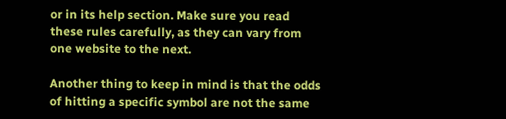or in its help section. Make sure you read these rules carefully, as they can vary from one website to the next.

Another thing to keep in mind is that the odds of hitting a specific symbol are not the same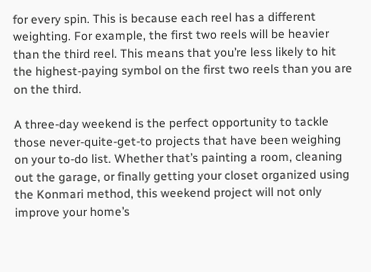for every spin. This is because each reel has a different weighting. For example, the first two reels will be heavier than the third reel. This means that you’re less likely to hit the highest-paying symbol on the first two reels than you are on the third.

A three-day weekend is the perfect opportunity to tackle those never-quite-get-to projects that have been weighing on your to-do list. Whether that’s painting a room, cleaning out the garage, or finally getting your closet organized using the Konmari method, this weekend project will not only improve your home’s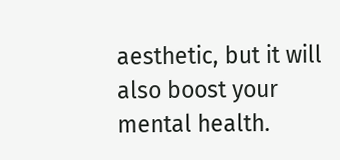aesthetic, but it will also boost your mental health.